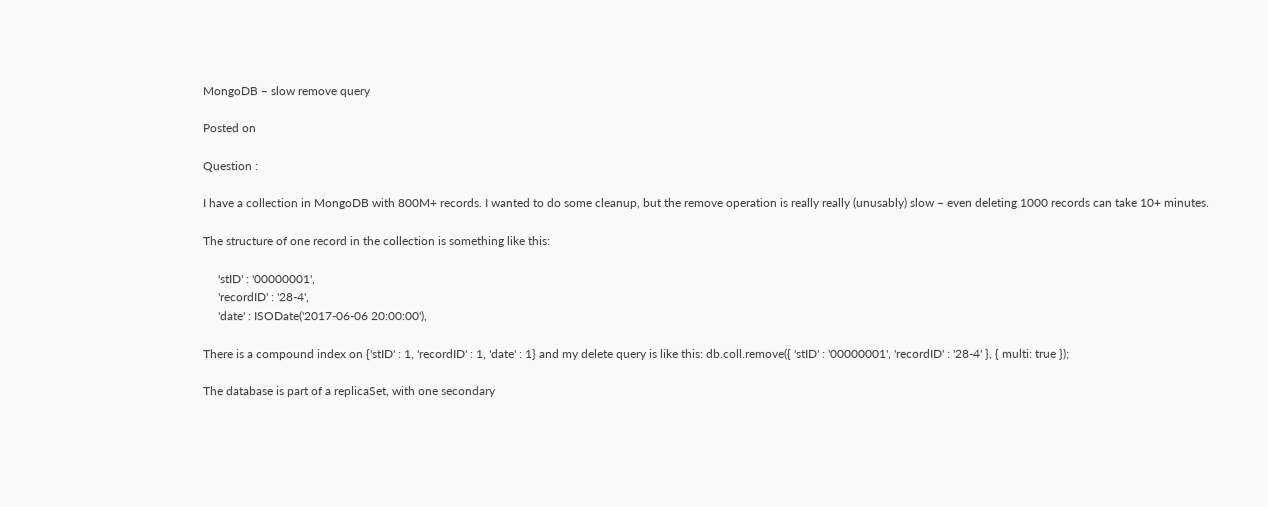MongoDB – slow remove query

Posted on

Question :

I have a collection in MongoDB with 800M+ records. I wanted to do some cleanup, but the remove operation is really really (unusably) slow – even deleting 1000 records can take 10+ minutes.

The structure of one record in the collection is something like this:

     'stID' : '00000001',
     'recordID' : '28-4',
     'date' : ISODate('2017-06-06 20:00:00'),

There is a compound index on {'stID' : 1, 'recordID' : 1, 'date' : 1} and my delete query is like this: db.coll.remove({ 'stID' : '00000001', 'recordID' : '28-4' }, { multi: true });

The database is part of a replicaSet, with one secondary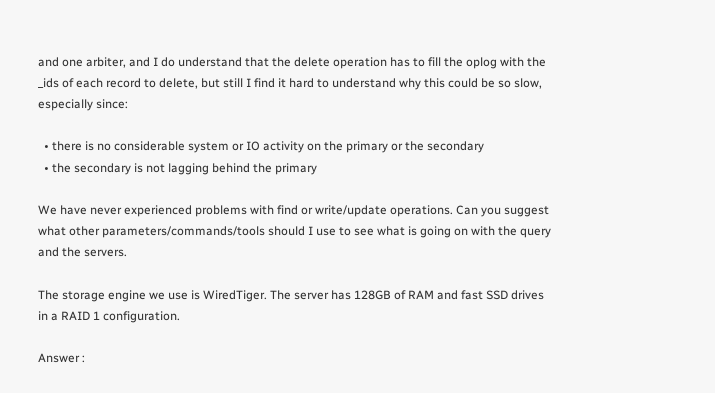and one arbiter, and I do understand that the delete operation has to fill the oplog with the _ids of each record to delete, but still I find it hard to understand why this could be so slow, especially since:

  • there is no considerable system or IO activity on the primary or the secondary
  • the secondary is not lagging behind the primary

We have never experienced problems with find or write/update operations. Can you suggest what other parameters/commands/tools should I use to see what is going on with the query and the servers.

The storage engine we use is WiredTiger. The server has 128GB of RAM and fast SSD drives in a RAID 1 configuration.

Answer :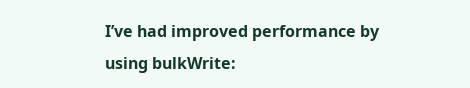I’ve had improved performance by using bulkWrite: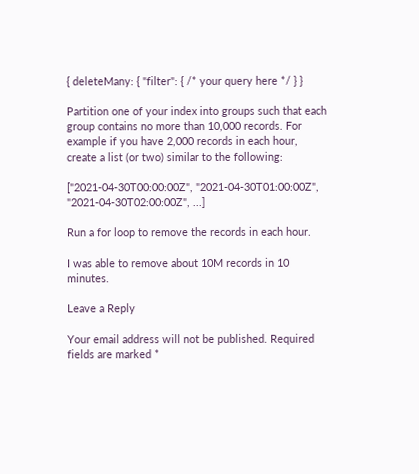{ deleteMany: { "filter": { /* your query here */ } }

Partition one of your index into groups such that each group contains no more than 10,000 records. For example if you have 2,000 records in each hour, create a list (or two) similar to the following:

["2021-04-30T00:00:00Z", "2021-04-30T01:00:00Z", "2021-04-30T02:00:00Z", ...]

Run a for loop to remove the records in each hour.

I was able to remove about 10M records in 10 minutes.

Leave a Reply

Your email address will not be published. Required fields are marked *